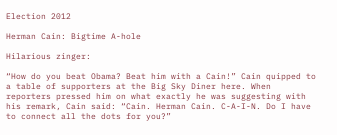Election 2012

Herman Cain: Bigtime A-hole

Hilarious zinger:

“How do you beat Obama? Beat him with a Cain!” Cain quipped to a table of supporters at the Big Sky Diner here. When reporters pressed him on what exactly he was suggesting with his remark, Cain said: “Cain. Herman Cain. C-A-I-N. Do I have to connect all the dots for you?”